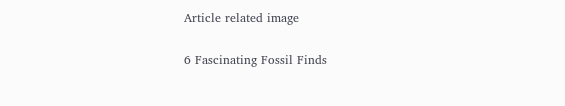Article related image

6 Fascinating Fossil Finds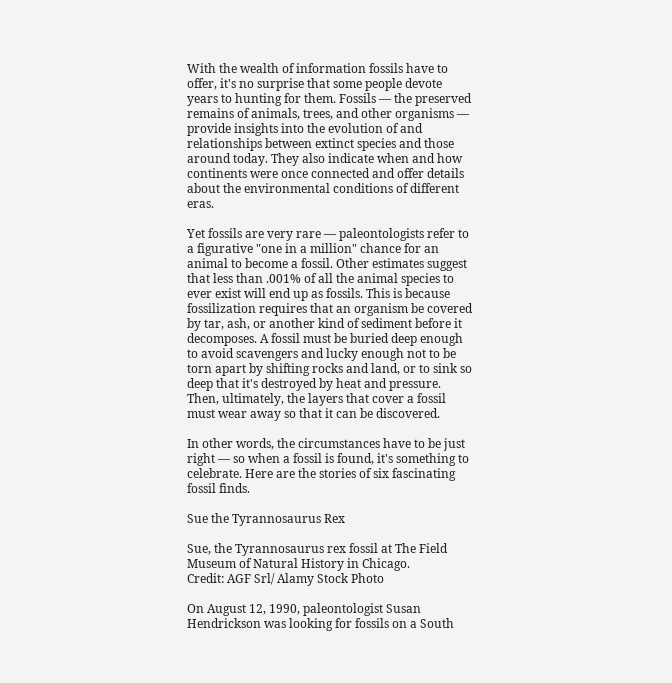With the wealth of information fossils have to offer, it's no surprise that some people devote years to hunting for them. Fossils — the preserved remains of animals, trees, and other organisms — provide insights into the evolution of and relationships between extinct species and those around today. They also indicate when and how continents were once connected and offer details about the environmental conditions of different eras.

Yet fossils are very rare — paleontologists refer to a figurative "one in a million" chance for an animal to become a fossil. Other estimates suggest that less than .001% of all the animal species to ever exist will end up as fossils. This is because fossilization requires that an organism be covered by tar, ash, or another kind of sediment before it decomposes. A fossil must be buried deep enough to avoid scavengers and lucky enough not to be torn apart by shifting rocks and land, or to sink so deep that it's destroyed by heat and pressure. Then, ultimately, the layers that cover a fossil must wear away so that it can be discovered.

In other words, the circumstances have to be just right — so when a fossil is found, it's something to celebrate. Here are the stories of six fascinating fossil finds.

Sue the Tyrannosaurus Rex

Sue, the Tyrannosaurus rex fossil at The Field Museum of Natural History in Chicago.
Credit: AGF Srl/ Alamy Stock Photo

On August 12, 1990, paleontologist Susan Hendrickson was looking for fossils on a South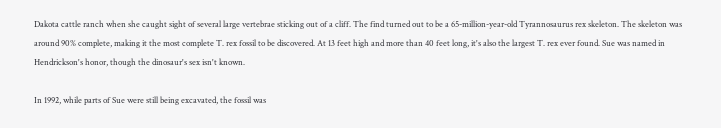Dakota cattle ranch when she caught sight of several large vertebrae sticking out of a cliff. The find turned out to be a 65-million-year-old Tyrannosaurus rex skeleton. The skeleton was around 90% complete, making it the most complete T. rex fossil to be discovered. At 13 feet high and more than 40 feet long, it's also the largest T. rex ever found. Sue was named in Hendrickson's honor, though the dinosaur's sex isn't known.

In 1992, while parts of Sue were still being excavated, the fossil was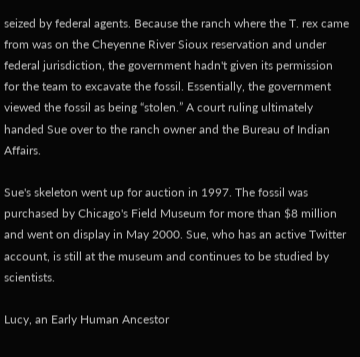seized by federal agents. Because the ranch where the T. rex came from was on the Cheyenne River Sioux reservation and under federal jurisdiction, the government hadn't given its permission for the team to excavate the fossil. Essentially, the government viewed the fossil as being “stolen.” A court ruling ultimately handed Sue over to the ranch owner and the Bureau of Indian Affairs.

Sue's skeleton went up for auction in 1997. The fossil was purchased by Chicago's Field Museum for more than $8 million and went on display in May 2000. Sue, who has an active Twitter account, is still at the museum and continues to be studied by scientists.

Lucy, an Early Human Ancestor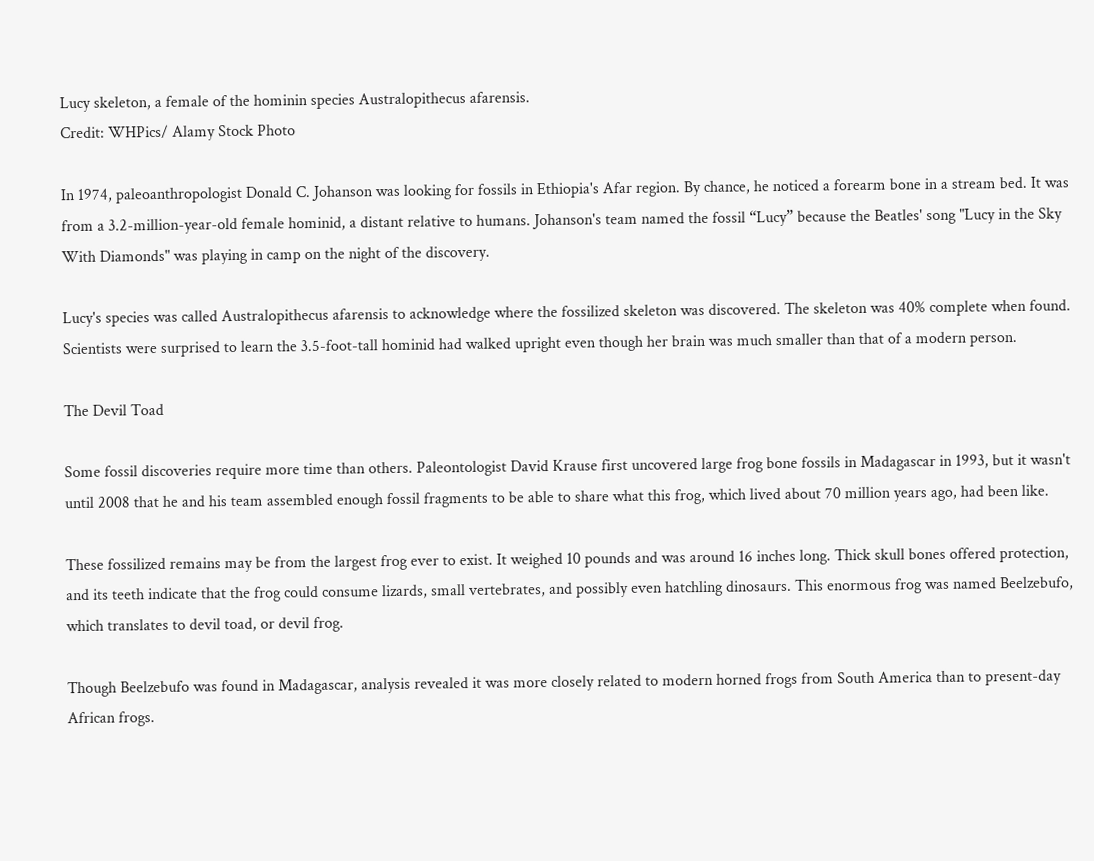Lucy skeleton, a female of the hominin species Australopithecus afarensis.
Credit: WHPics/ Alamy Stock Photo

In 1974, paleoanthropologist Donald C. Johanson was looking for fossils in Ethiopia's Afar region. By chance, he noticed a forearm bone in a stream bed. It was from a 3.2-million-year-old female hominid, a distant relative to humans. Johanson's team named the fossil “Lucy” because the Beatles' song "Lucy in the Sky With Diamonds" was playing in camp on the night of the discovery.

Lucy's species was called Australopithecus afarensis to acknowledge where the fossilized skeleton was discovered. The skeleton was 40% complete when found. Scientists were surprised to learn the 3.5-foot-tall hominid had walked upright even though her brain was much smaller than that of a modern person.

The Devil Toad

Some fossil discoveries require more time than others. Paleontologist David Krause first uncovered large frog bone fossils in Madagascar in 1993, but it wasn't until 2008 that he and his team assembled enough fossil fragments to be able to share what this frog, which lived about 70 million years ago, had been like.

These fossilized remains may be from the largest frog ever to exist. It weighed 10 pounds and was around 16 inches long. Thick skull bones offered protection, and its teeth indicate that the frog could consume lizards, small vertebrates, and possibly even hatchling dinosaurs. This enormous frog was named Beelzebufo, which translates to devil toad, or devil frog.

Though Beelzebufo was found in Madagascar, analysis revealed it was more closely related to modern horned frogs from South America than to present-day African frogs.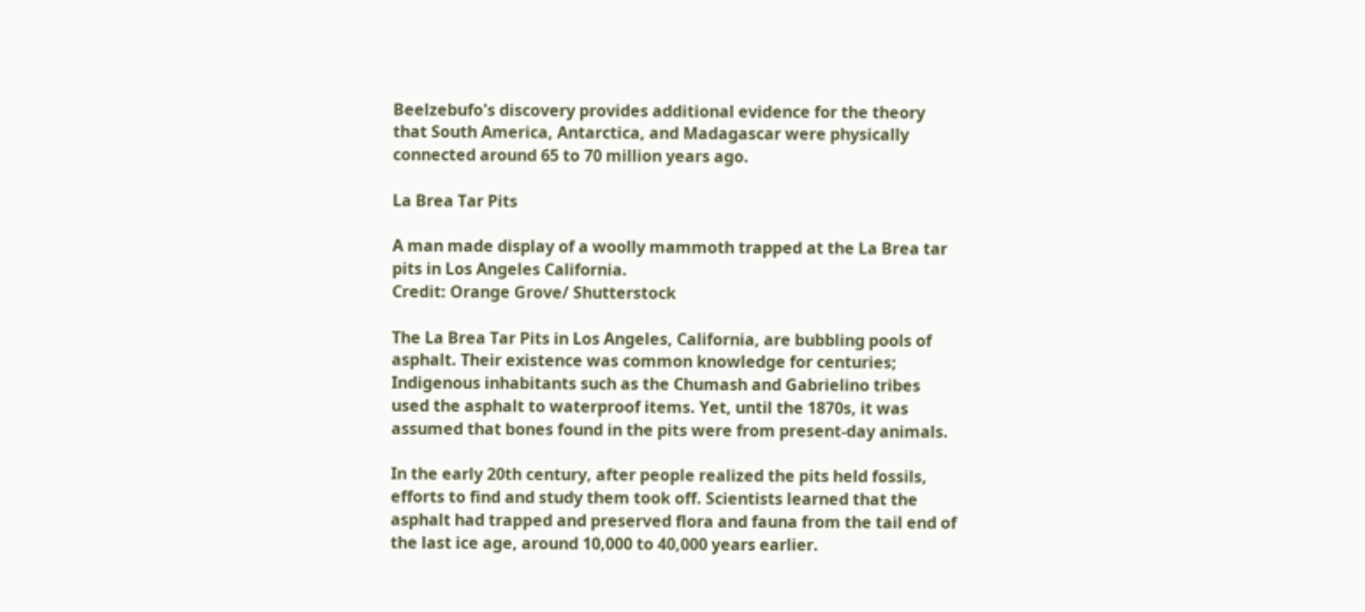Beelzebufo's discovery provides additional evidence for the theory that South America, Antarctica, and Madagascar were physically connected around 65 to 70 million years ago.

La Brea Tar Pits

A man made display of a woolly mammoth trapped at the La Brea tar pits in Los Angeles California.
Credit: Orange Grove/ Shutterstock

The La Brea Tar Pits in Los Angeles, California, are bubbling pools of asphalt. Their existence was common knowledge for centuries; Indigenous inhabitants such as the Chumash and Gabrielino tribes used the asphalt to waterproof items. Yet, until the 1870s, it was assumed that bones found in the pits were from present-day animals.

In the early 20th century, after people realized the pits held fossils, efforts to find and study them took off. Scientists learned that the asphalt had trapped and preserved flora and fauna from the tail end of the last ice age, around 10,000 to 40,000 years earlier.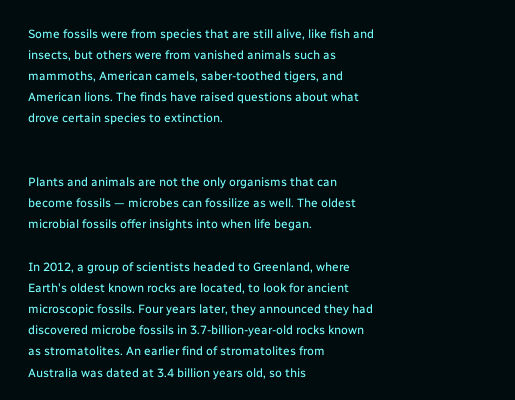Some fossils were from species that are still alive, like fish and insects, but others were from vanished animals such as mammoths, American camels, saber-toothed tigers, and American lions. The finds have raised questions about what drove certain species to extinction.


Plants and animals are not the only organisms that can become fossils — microbes can fossilize as well. The oldest microbial fossils offer insights into when life began.

In 2012, a group of scientists headed to Greenland, where Earth's oldest known rocks are located, to look for ancient microscopic fossils. Four years later, they announced they had discovered microbe fossils in 3.7-billion-year-old rocks known as stromatolites. An earlier find of stromatolites from Australia was dated at 3.4 billion years old, so this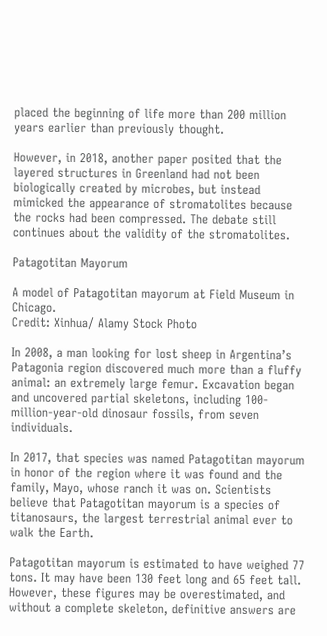placed the beginning of life more than 200 million years earlier than previously thought.

However, in 2018, another paper posited that the layered structures in Greenland had not been biologically created by microbes, but instead mimicked the appearance of stromatolites because the rocks had been compressed. The debate still continues about the validity of the stromatolites.

Patagotitan Mayorum

A model of Patagotitan mayorum at Field Museum in Chicago.
Credit: Xinhua/ Alamy Stock Photo

In 2008, a man looking for lost sheep in Argentina’s Patagonia region discovered much more than a fluffy animal: an extremely large femur. Excavation began and uncovered partial skeletons, including 100-million-year-old dinosaur fossils, from seven individuals.

In 2017, that species was named Patagotitan mayorum in honor of the region where it was found and the family, Mayo, whose ranch it was on. Scientists believe that Patagotitan mayorum is a species of titanosaurs, the largest terrestrial animal ever to walk the Earth.

Patagotitan mayorum is estimated to have weighed 77 tons. It may have been 130 feet long and 65 feet tall. However, these figures may be overestimated, and without a complete skeleton, definitive answers are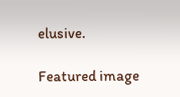elusive.

Featured image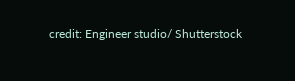credit: Engineer studio/ Shutterstock